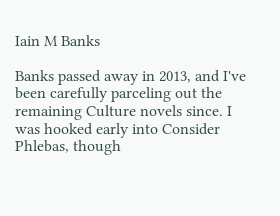Iain M Banks

Banks passed away in 2013, and I've been carefully parceling out the remaining Culture novels since. I was hooked early into Consider Phlebas, though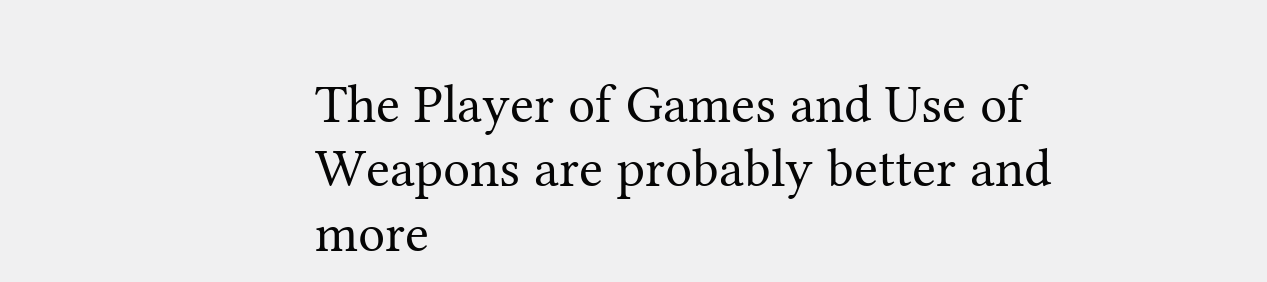The Player of Games and Use of Weapons are probably better and more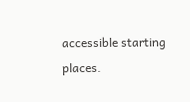accessible starting places.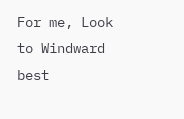For me, Look to Windward best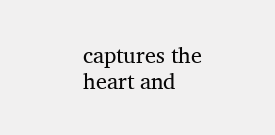captures the heart and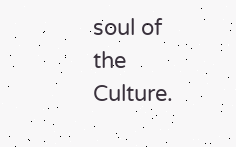soul of the Culture.